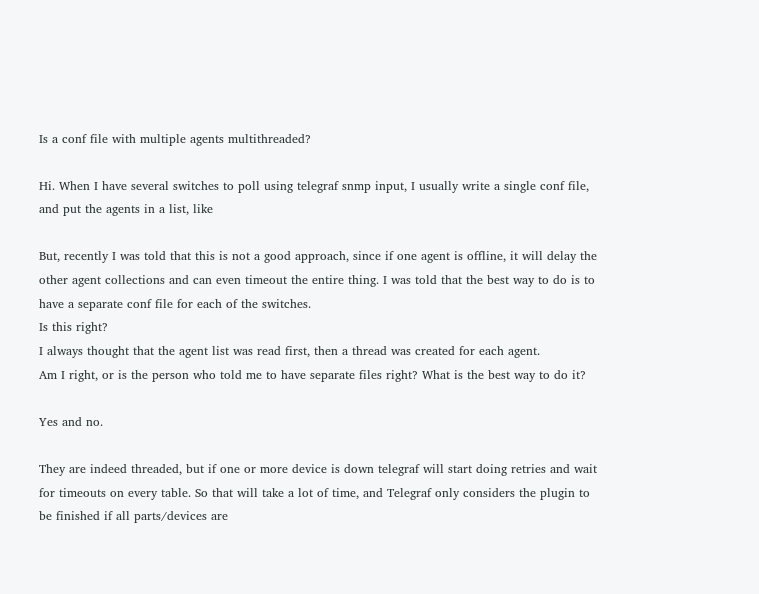Is a conf file with multiple agents multithreaded?

Hi. When I have several switches to poll using telegraf snmp input, I usually write a single conf file, and put the agents in a list, like

But, recently I was told that this is not a good approach, since if one agent is offline, it will delay the other agent collections and can even timeout the entire thing. I was told that the best way to do is to have a separate conf file for each of the switches.
Is this right?
I always thought that the agent list was read first, then a thread was created for each agent.
Am I right, or is the person who told me to have separate files right? What is the best way to do it?

Yes and no.

They are indeed threaded, but if one or more device is down telegraf will start doing retries and wait for timeouts on every table. So that will take a lot of time, and Telegraf only considers the plugin to be finished if all parts/devices are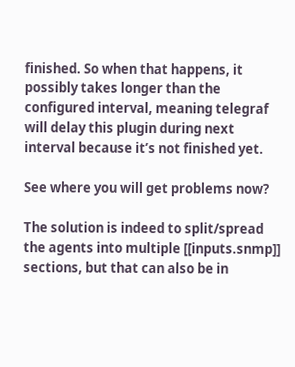finished. So when that happens, it possibly takes longer than the configured interval, meaning telegraf will delay this plugin during next interval because it’s not finished yet.

See where you will get problems now?

The solution is indeed to split/spread the agents into multiple [[inputs.snmp]] sections, but that can also be in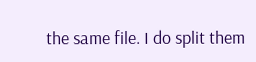the same file. I do split them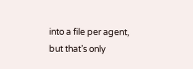into a file per agent, but that’s only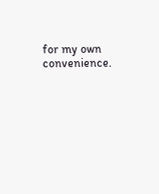for my own convenience.